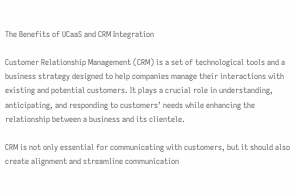The Benefits of UCaaS and CRM Integration

Customer Relationship Management (CRM) is a set of technological tools and a business strategy designed to help companies manage their interactions with existing and potential customers. It plays a crucial role in understanding, anticipating, and responding to customers’ needs while enhancing the relationship between a business and its clientele.

CRM is not only essential for communicating with customers, but it should also create alignment and streamline communication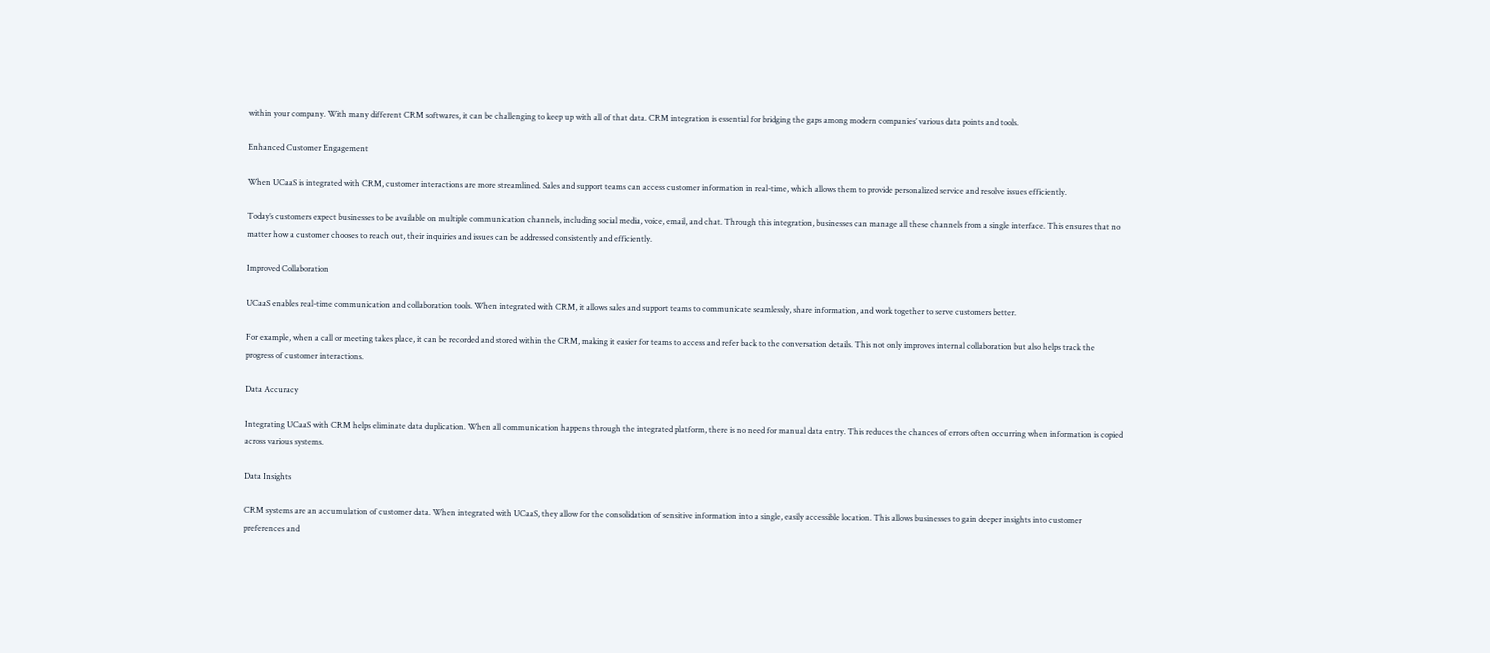within your company. With many different CRM softwares, it can be challenging to keep up with all of that data. CRM integration is essential for bridging the gaps among modern companies’ various data points and tools.

Enhanced Customer Engagement

When UCaaS is integrated with CRM, customer interactions are more streamlined. Sales and support teams can access customer information in real-time, which allows them to provide personalized service and resolve issues efficiently.

Today’s customers expect businesses to be available on multiple communication channels, including social media, voice, email, and chat. Through this integration, businesses can manage all these channels from a single interface. This ensures that no matter how a customer chooses to reach out, their inquiries and issues can be addressed consistently and efficiently.

Improved Collaboration

UCaaS enables real-time communication and collaboration tools. When integrated with CRM, it allows sales and support teams to communicate seamlessly, share information, and work together to serve customers better.

For example, when a call or meeting takes place, it can be recorded and stored within the CRM, making it easier for teams to access and refer back to the conversation details. This not only improves internal collaboration but also helps track the progress of customer interactions.

Data Accuracy

Integrating UCaaS with CRM helps eliminate data duplication. When all communication happens through the integrated platform, there is no need for manual data entry. This reduces the chances of errors often occurring when information is copied across various systems.

Data Insights

CRM systems are an accumulation of customer data. When integrated with UCaaS, they allow for the consolidation of sensitive information into a single, easily accessible location. This allows businesses to gain deeper insights into customer preferences and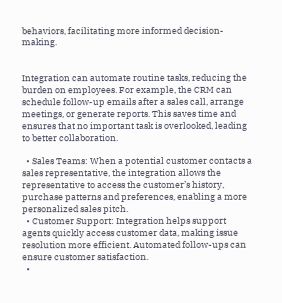behaviors, facilitating more informed decision-making.


Integration can automate routine tasks, reducing the burden on employees. For example, the CRM can schedule follow-up emails after a sales call, arrange meetings, or generate reports. This saves time and ensures that no important task is overlooked, leading to better collaboration.

  • Sales Teams: When a potential customer contacts a sales representative, the integration allows the representative to access the customer’s history, purchase patterns and preferences, enabling a more personalized sales pitch.
  • Customer Support: Integration helps support agents quickly access customer data, making issue resolution more efficient. Automated follow-ups can ensure customer satisfaction.
  •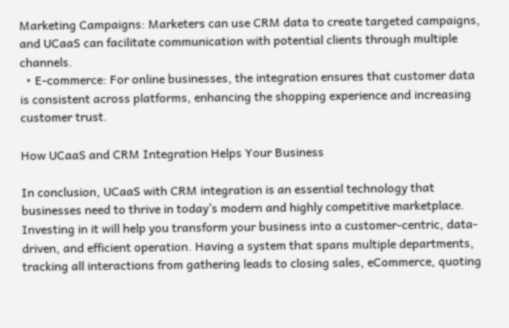Marketing Campaigns: Marketers can use CRM data to create targeted campaigns, and UCaaS can facilitate communication with potential clients through multiple channels.
  • E-commerce: For online businesses, the integration ensures that customer data is consistent across platforms, enhancing the shopping experience and increasing customer trust.

How UCaaS and CRM Integration Helps Your Business

In conclusion, UCaaS with CRM integration is an essential technology that businesses need to thrive in today’s modern and highly competitive marketplace. Investing in it will help you transform your business into a customer-centric, data-driven, and efficient operation. Having a system that spans multiple departments, tracking all interactions from gathering leads to closing sales, eCommerce, quoting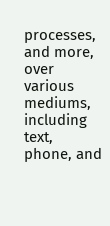processes, and more, over various mediums, including text, phone, and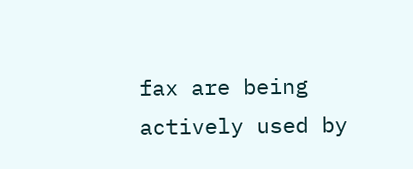fax are being actively used by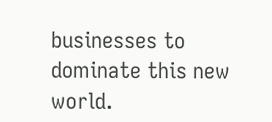businesses to dominate this new world.